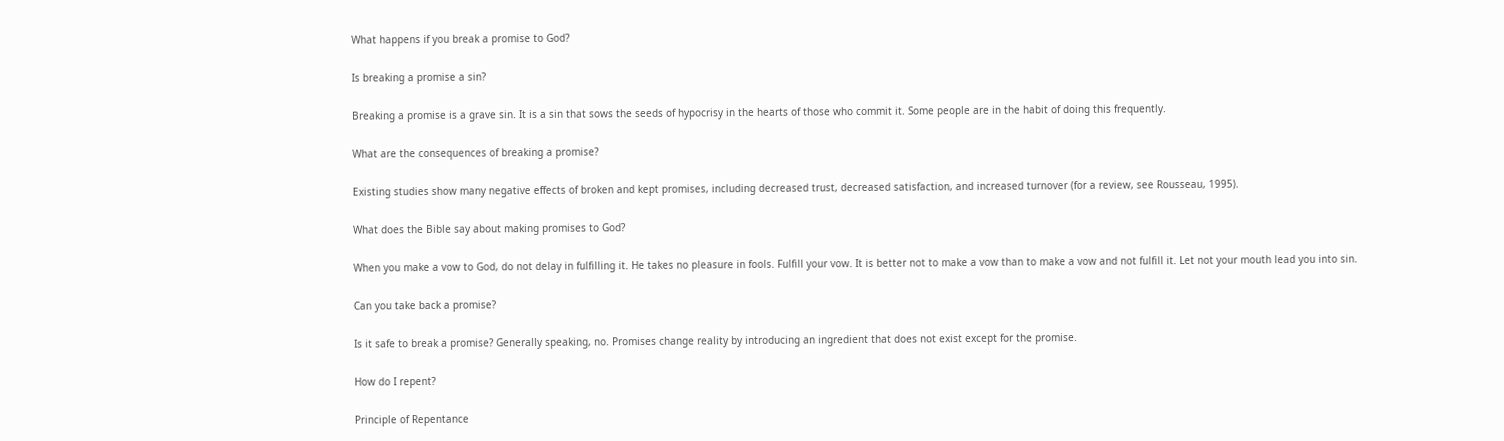What happens if you break a promise to God?

Is breaking a promise a sin?

Breaking a promise is a grave sin. It is a sin that sows the seeds of hypocrisy in the hearts of those who commit it. Some people are in the habit of doing this frequently.

What are the consequences of breaking a promise?

Existing studies show many negative effects of broken and kept promises, including decreased trust, decreased satisfaction, and increased turnover (for a review, see Rousseau, 1995).

What does the Bible say about making promises to God?

When you make a vow to God, do not delay in fulfilling it. He takes no pleasure in fools. Fulfill your vow. It is better not to make a vow than to make a vow and not fulfill it. Let not your mouth lead you into sin.

Can you take back a promise?

Is it safe to break a promise? Generally speaking, no. Promises change reality by introducing an ingredient that does not exist except for the promise.

How do I repent?

Principle of Repentance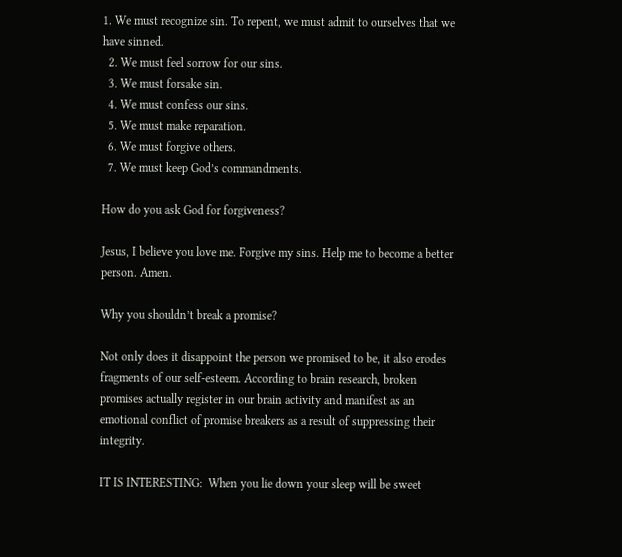1. We must recognize sin. To repent, we must admit to ourselves that we have sinned.
  2. We must feel sorrow for our sins.
  3. We must forsake sin.
  4. We must confess our sins.
  5. We must make reparation.
  6. We must forgive others.
  7. We must keep God’s commandments.

How do you ask God for forgiveness?

Jesus, I believe you love me. Forgive my sins. Help me to become a better person. Amen.

Why you shouldn’t break a promise?

Not only does it disappoint the person we promised to be, it also erodes fragments of our self-esteem. According to brain research, broken promises actually register in our brain activity and manifest as an emotional conflict of promise breakers as a result of suppressing their integrity.

IT IS INTERESTING:  When you lie down your sleep will be sweet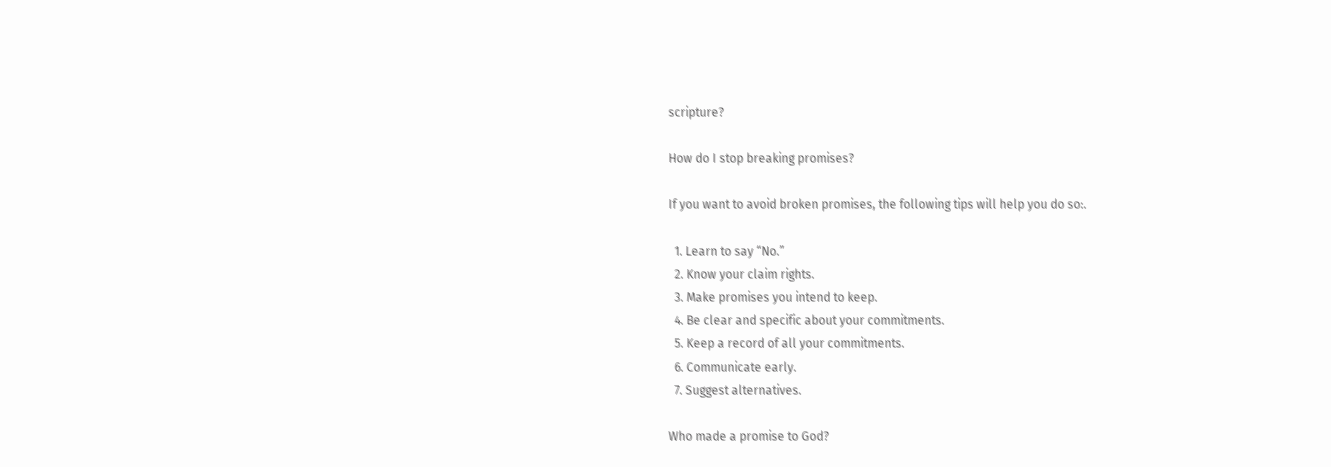scripture?

How do I stop breaking promises?

If you want to avoid broken promises, the following tips will help you do so:.

  1. Learn to say “No.”
  2. Know your claim rights.
  3. Make promises you intend to keep.
  4. Be clear and specific about your commitments.
  5. Keep a record of all your commitments.
  6. Communicate early.
  7. Suggest alternatives.

Who made a promise to God?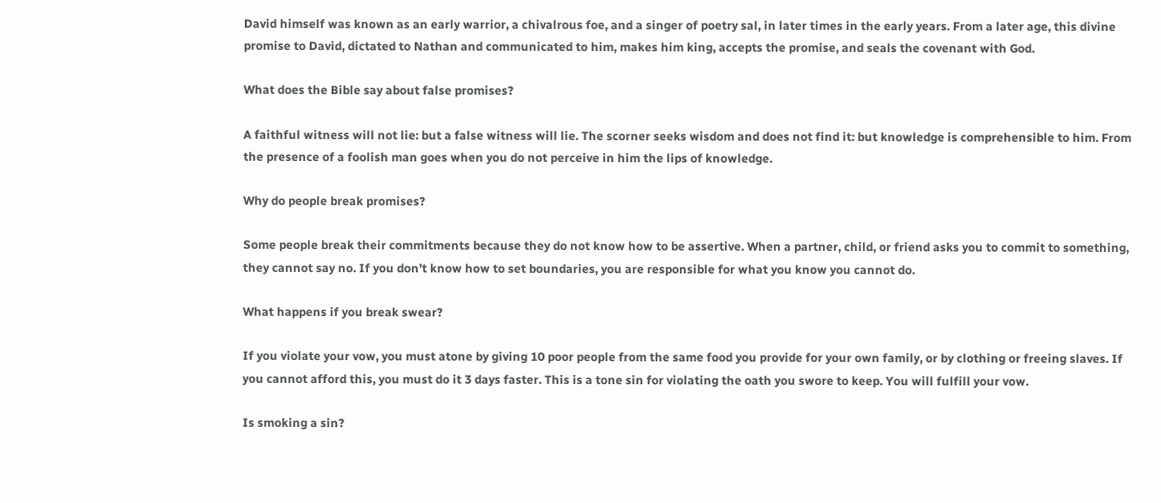David himself was known as an early warrior, a chivalrous foe, and a singer of poetry sal, in later times in the early years. From a later age, this divine promise to David, dictated to Nathan and communicated to him, makes him king, accepts the promise, and seals the covenant with God.

What does the Bible say about false promises?

A faithful witness will not lie: but a false witness will lie. The scorner seeks wisdom and does not find it: but knowledge is comprehensible to him. From the presence of a foolish man goes when you do not perceive in him the lips of knowledge.

Why do people break promises?

Some people break their commitments because they do not know how to be assertive. When a partner, child, or friend asks you to commit to something, they cannot say no. If you don’t know how to set boundaries, you are responsible for what you know you cannot do.

What happens if you break swear?

If you violate your vow, you must atone by giving 10 poor people from the same food you provide for your own family, or by clothing or freeing slaves. If you cannot afford this, you must do it 3 days faster. This is a tone sin for violating the oath you swore to keep. You will fulfill your vow.

Is smoking a sin?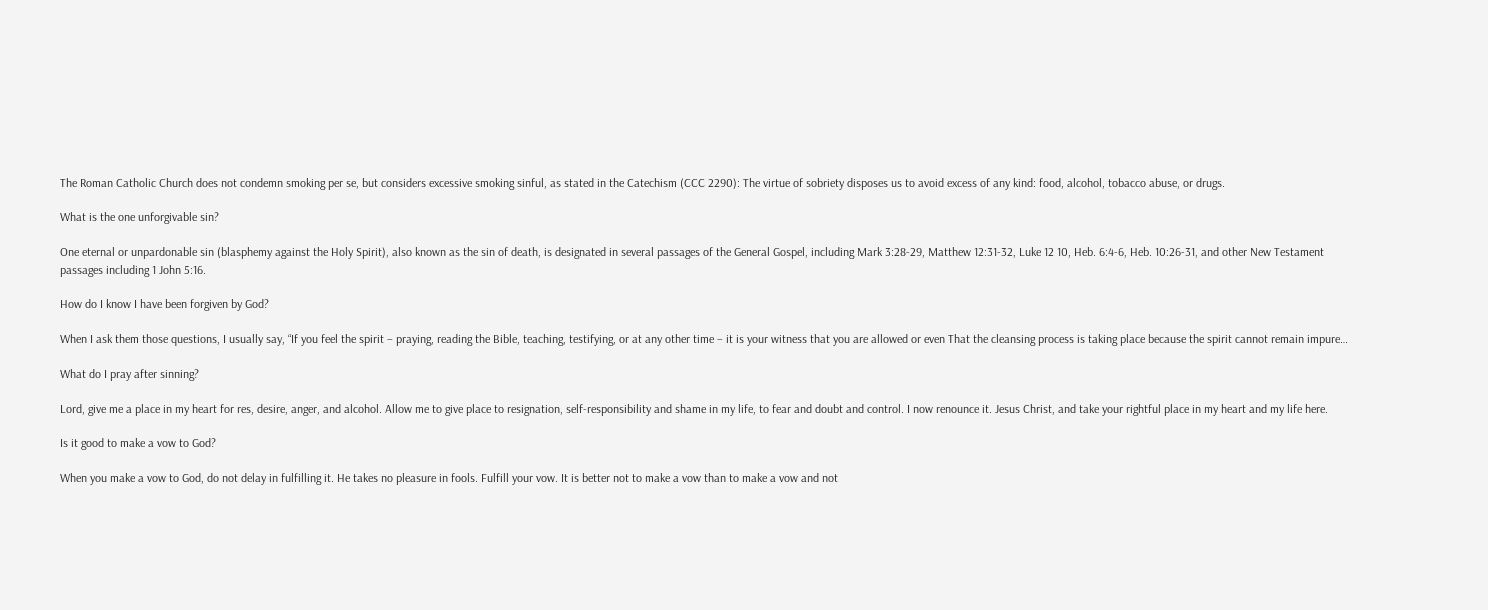The Roman Catholic Church does not condemn smoking per se, but considers excessive smoking sinful, as stated in the Catechism (CCC 2290): The virtue of sobriety disposes us to avoid excess of any kind: food, alcohol, tobacco abuse, or drugs.

What is the one unforgivable sin?

One eternal or unpardonable sin (blasphemy against the Holy Spirit), also known as the sin of death, is designated in several passages of the General Gospel, including Mark 3:28-29, Matthew 12:31-32, Luke 12 10, Heb. 6:4-6, Heb. 10:26-31, and other New Testament passages including 1 John 5:16.

How do I know I have been forgiven by God?

When I ask them those questions, I usually say, “If you feel the spirit – praying, reading the Bible, teaching, testifying, or at any other time – it is your witness that you are allowed or even That the cleansing process is taking place because the spirit cannot remain impure…

What do I pray after sinning?

Lord, give me a place in my heart for res, desire, anger, and alcohol. Allow me to give place to resignation, self-responsibility and shame in my life, to fear and doubt and control. I now renounce it. Jesus Christ, and take your rightful place in my heart and my life here.

Is it good to make a vow to God?

When you make a vow to God, do not delay in fulfilling it. He takes no pleasure in fools. Fulfill your vow. It is better not to make a vow than to make a vow and not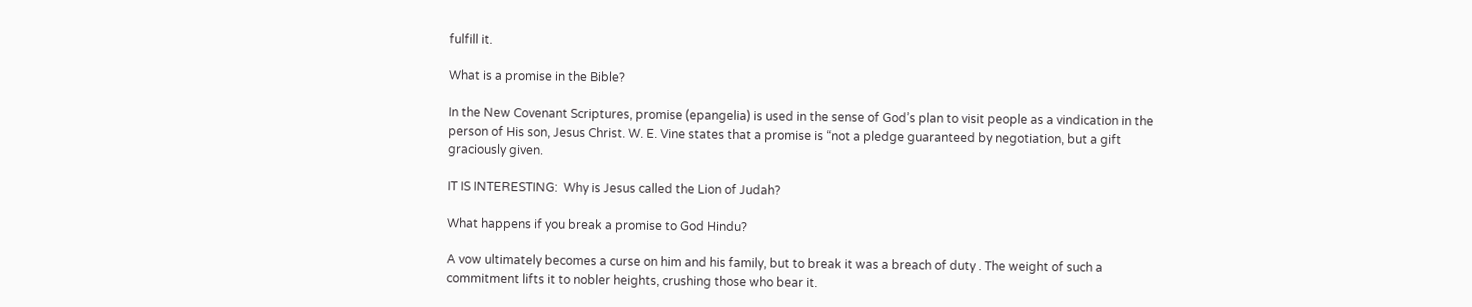fulfill it.

What is a promise in the Bible?

In the New Covenant Scriptures, promise (epangelia) is used in the sense of God’s plan to visit people as a vindication in the person of His son, Jesus Christ. W. E. Vine states that a promise is “not a pledge guaranteed by negotiation, but a gift graciously given.

IT IS INTERESTING:  Why is Jesus called the Lion of Judah?

What happens if you break a promise to God Hindu?

A vow ultimately becomes a curse on him and his family, but to break it was a breach of duty . The weight of such a commitment lifts it to nobler heights, crushing those who bear it.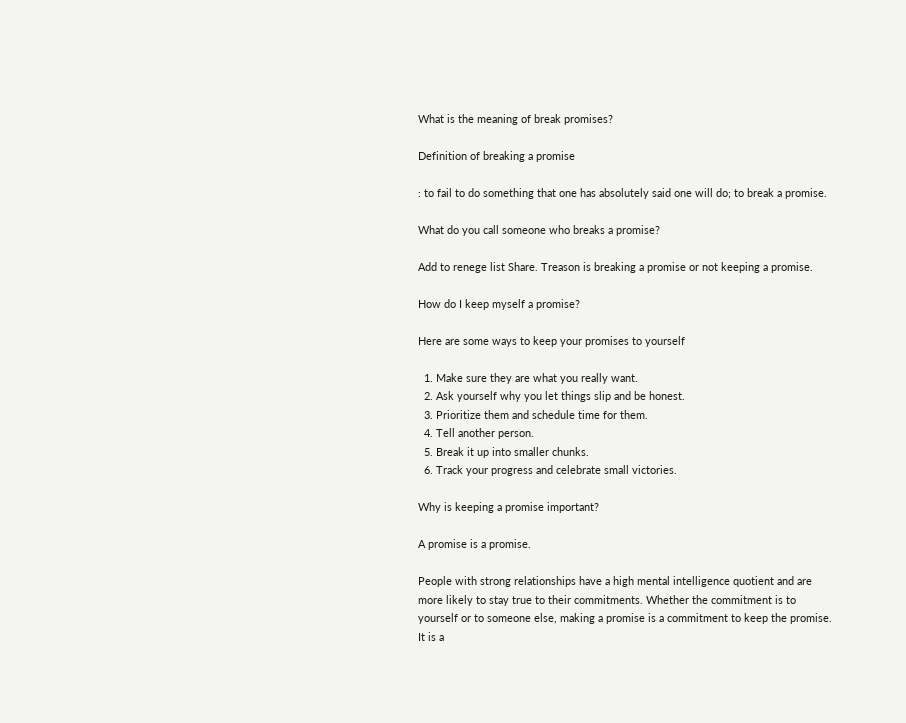What is the meaning of break promises?

Definition of breaking a promise

: to fail to do something that one has absolutely said one will do; to break a promise.

What do you call someone who breaks a promise?

Add to renege list Share. Treason is breaking a promise or not keeping a promise.

How do I keep myself a promise?

Here are some ways to keep your promises to yourself

  1. Make sure they are what you really want.
  2. Ask yourself why you let things slip and be honest.
  3. Prioritize them and schedule time for them.
  4. Tell another person.
  5. Break it up into smaller chunks.
  6. Track your progress and celebrate small victories.

Why is keeping a promise important?

A promise is a promise.

People with strong relationships have a high mental intelligence quotient and are more likely to stay true to their commitments. Whether the commitment is to yourself or to someone else, making a promise is a commitment to keep the promise. It is a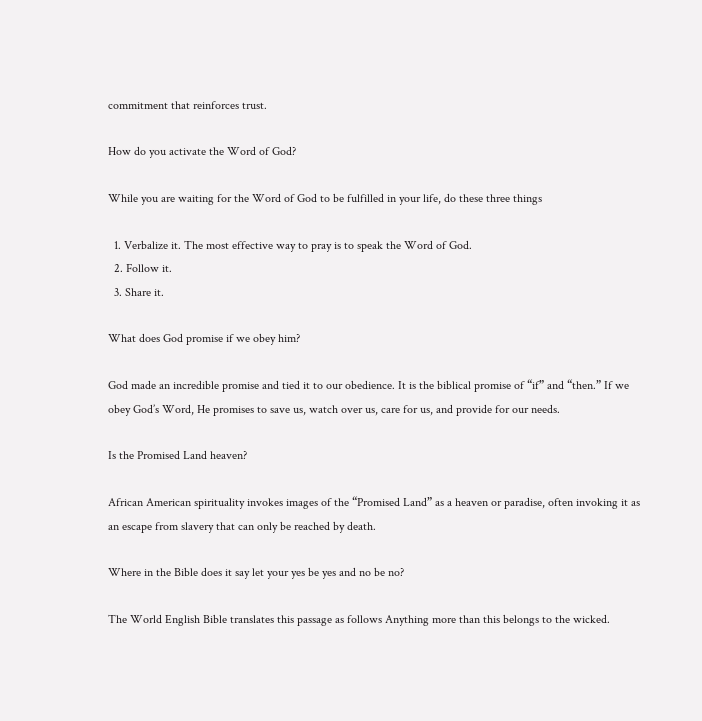commitment that reinforces trust.

How do you activate the Word of God?

While you are waiting for the Word of God to be fulfilled in your life, do these three things

  1. Verbalize it. The most effective way to pray is to speak the Word of God.
  2. Follow it.
  3. Share it.

What does God promise if we obey him?

God made an incredible promise and tied it to our obedience. It is the biblical promise of “if” and “then.” If we obey God’s Word, He promises to save us, watch over us, care for us, and provide for our needs.

Is the Promised Land heaven?

African American spirituality invokes images of the “Promised Land” as a heaven or paradise, often invoking it as an escape from slavery that can only be reached by death.

Where in the Bible does it say let your yes be yes and no be no?

The World English Bible translates this passage as follows Anything more than this belongs to the wicked.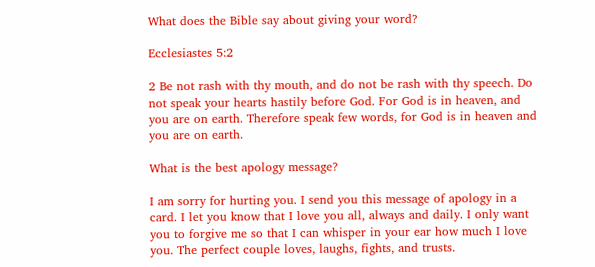What does the Bible say about giving your word?

Ecclesiastes 5:2

2 Be not rash with thy mouth, and do not be rash with thy speech. Do not speak your hearts hastily before God. For God is in heaven, and you are on earth. Therefore speak few words, for God is in heaven and you are on earth.

What is the best apology message?

I am sorry for hurting you. I send you this message of apology in a card. I let you know that I love you all, always and daily. I only want you to forgive me so that I can whisper in your ear how much I love you. The perfect couple loves, laughs, fights, and trusts.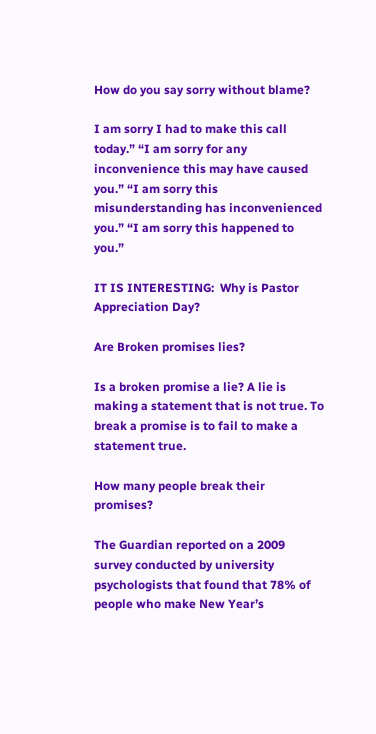How do you say sorry without blame?

I am sorry I had to make this call today.” “I am sorry for any inconvenience this may have caused you.” “I am sorry this misunderstanding has inconvenienced you.” “I am sorry this happened to you.”

IT IS INTERESTING:  Why is Pastor Appreciation Day?

Are Broken promises lies?

Is a broken promise a lie? A lie is making a statement that is not true. To break a promise is to fail to make a statement true.

How many people break their promises?

The Guardian reported on a 2009 survey conducted by university psychologists that found that 78% of people who make New Year’s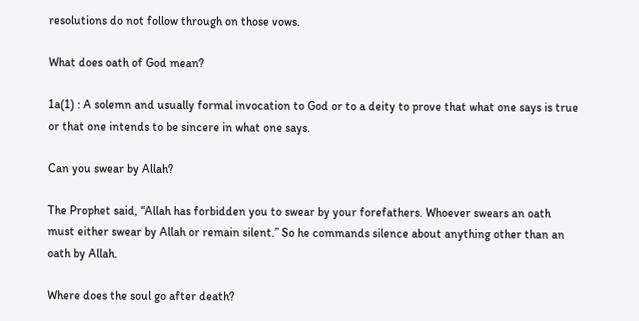resolutions do not follow through on those vows.

What does oath of God mean?

1a(1) : A solemn and usually formal invocation to God or to a deity to prove that what one says is true or that one intends to be sincere in what one says.

Can you swear by Allah?

The Prophet said, “Allah has forbidden you to swear by your forefathers. Whoever swears an oath must either swear by Allah or remain silent.” So he commands silence about anything other than an oath by Allah.

Where does the soul go after death?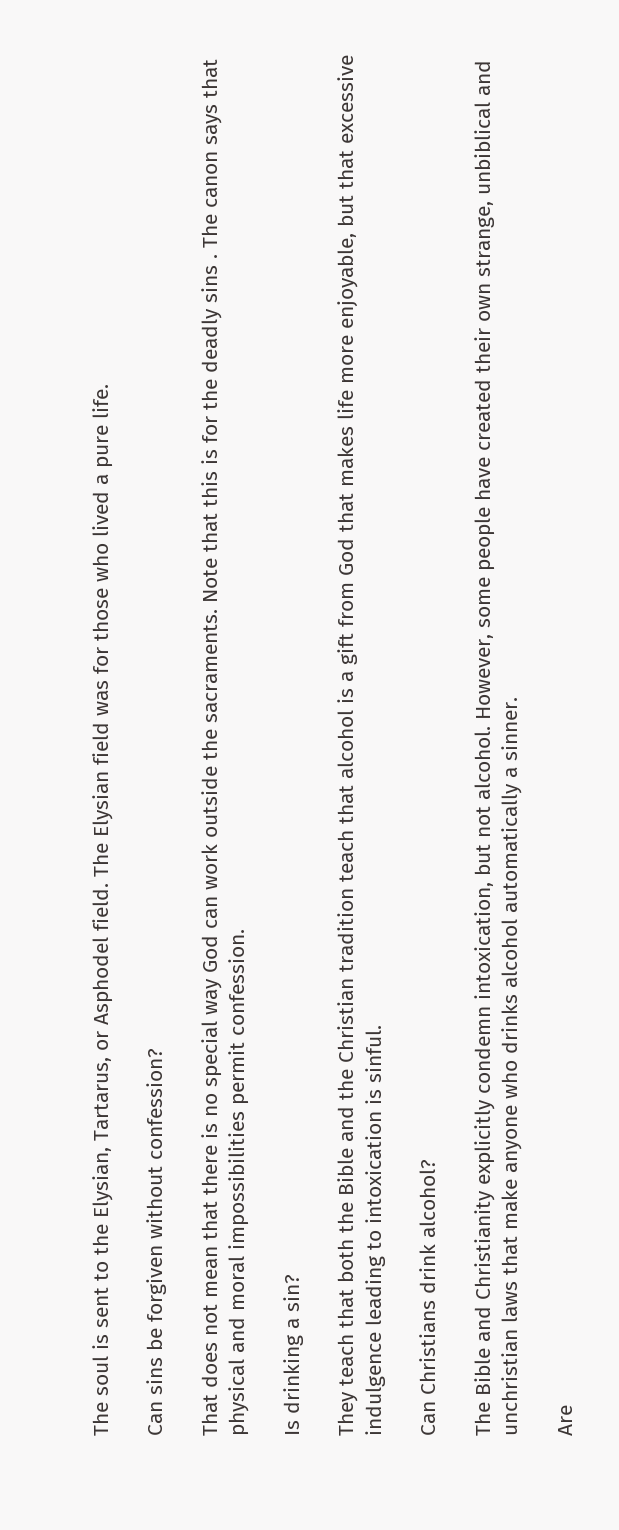The soul is sent to the Elysian, Tartarus, or Asphodel field. The Elysian field was for those who lived a pure life.

Can sins be forgiven without confession?

That does not mean that there is no special way God can work outside the sacraments. Note that this is for the deadly sins . The canon says that physical and moral impossibilities permit confession.

Is drinking a sin?

They teach that both the Bible and the Christian tradition teach that alcohol is a gift from God that makes life more enjoyable, but that excessive indulgence leading to intoxication is sinful.

Can Christians drink alcohol?

The Bible and Christianity explicitly condemn intoxication, but not alcohol. However, some people have created their own strange, unbiblical and unchristian laws that make anyone who drinks alcohol automatically a sinner.

Are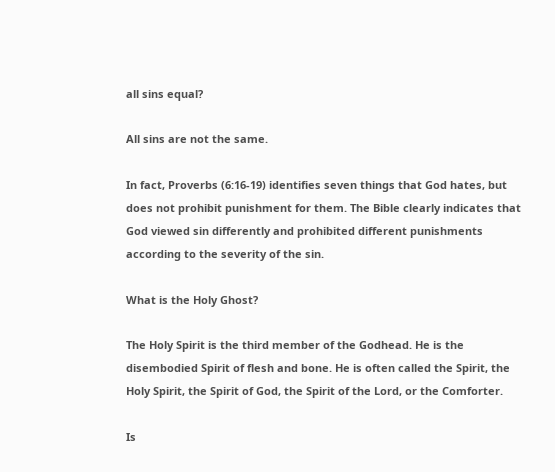all sins equal?

All sins are not the same.

In fact, Proverbs (6:16-19) identifies seven things that God hates, but does not prohibit punishment for them. The Bible clearly indicates that God viewed sin differently and prohibited different punishments according to the severity of the sin.

What is the Holy Ghost?

The Holy Spirit is the third member of the Godhead. He is the disembodied Spirit of flesh and bone. He is often called the Spirit, the Holy Spirit, the Spirit of God, the Spirit of the Lord, or the Comforter.

Is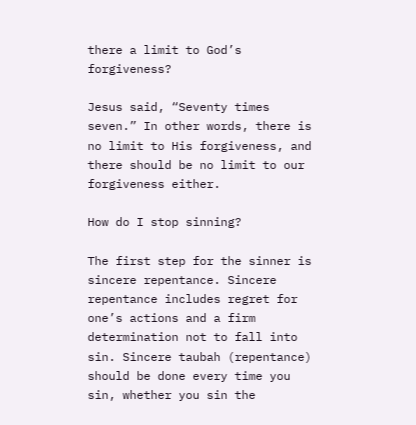there a limit to God’s forgiveness?

Jesus said, “Seventy times seven.” In other words, there is no limit to His forgiveness, and there should be no limit to our forgiveness either.

How do I stop sinning?

The first step for the sinner is sincere repentance. Sincere repentance includes regret for one’s actions and a firm determination not to fall into sin. Sincere taubah (repentance) should be done every time you sin, whether you sin the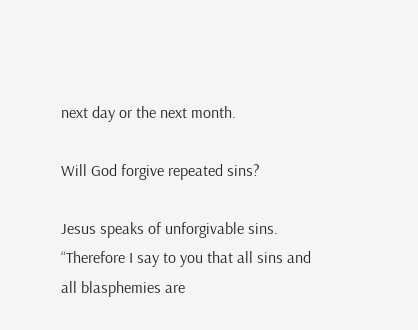next day or the next month.

Will God forgive repeated sins?

Jesus speaks of unforgivable sins. “Therefore I say to you that all sins and all blasphemies are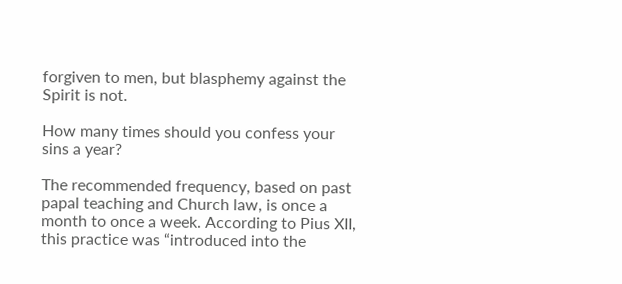forgiven to men, but blasphemy against the Spirit is not.

How many times should you confess your sins a year?

The recommended frequency, based on past papal teaching and Church law, is once a month to once a week. According to Pius XII, this practice was “introduced into the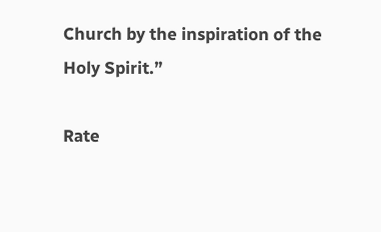Church by the inspiration of the Holy Spirit.”

Rate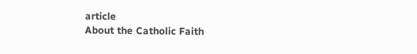article
About the Catholic Faith